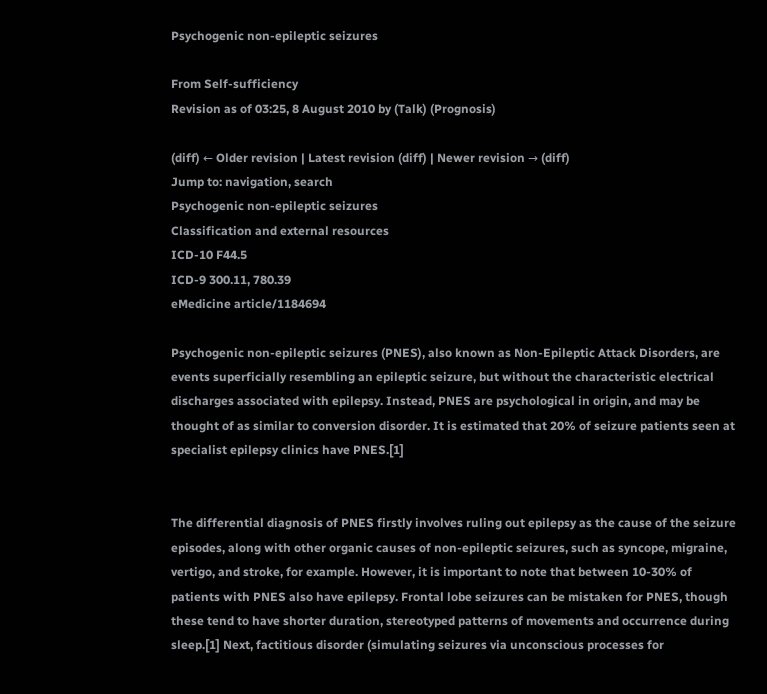Psychogenic non-epileptic seizures

From Self-sufficiency
Revision as of 03:25, 8 August 2010 by (Talk) (Prognosis)

(diff) ← Older revision | Latest revision (diff) | Newer revision → (diff)
Jump to: navigation, search
Psychogenic non-epileptic seizures
Classification and external resources
ICD-10 F44.5
ICD-9 300.11, 780.39
eMedicine article/1184694

Psychogenic non-epileptic seizures (PNES), also known as Non-Epileptic Attack Disorders, are events superficially resembling an epileptic seizure, but without the characteristic electrical discharges associated with epilepsy. Instead, PNES are psychological in origin, and may be thought of as similar to conversion disorder. It is estimated that 20% of seizure patients seen at specialist epilepsy clinics have PNES.[1]


The differential diagnosis of PNES firstly involves ruling out epilepsy as the cause of the seizure episodes, along with other organic causes of non-epileptic seizures, such as syncope, migraine, vertigo, and stroke, for example. However, it is important to note that between 10-30% of patients with PNES also have epilepsy. Frontal lobe seizures can be mistaken for PNES, though these tend to have shorter duration, stereotyped patterns of movements and occurrence during sleep.[1] Next, factitious disorder (simulating seizures via unconscious processes for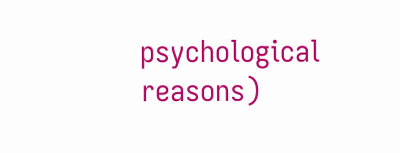psychological reasons)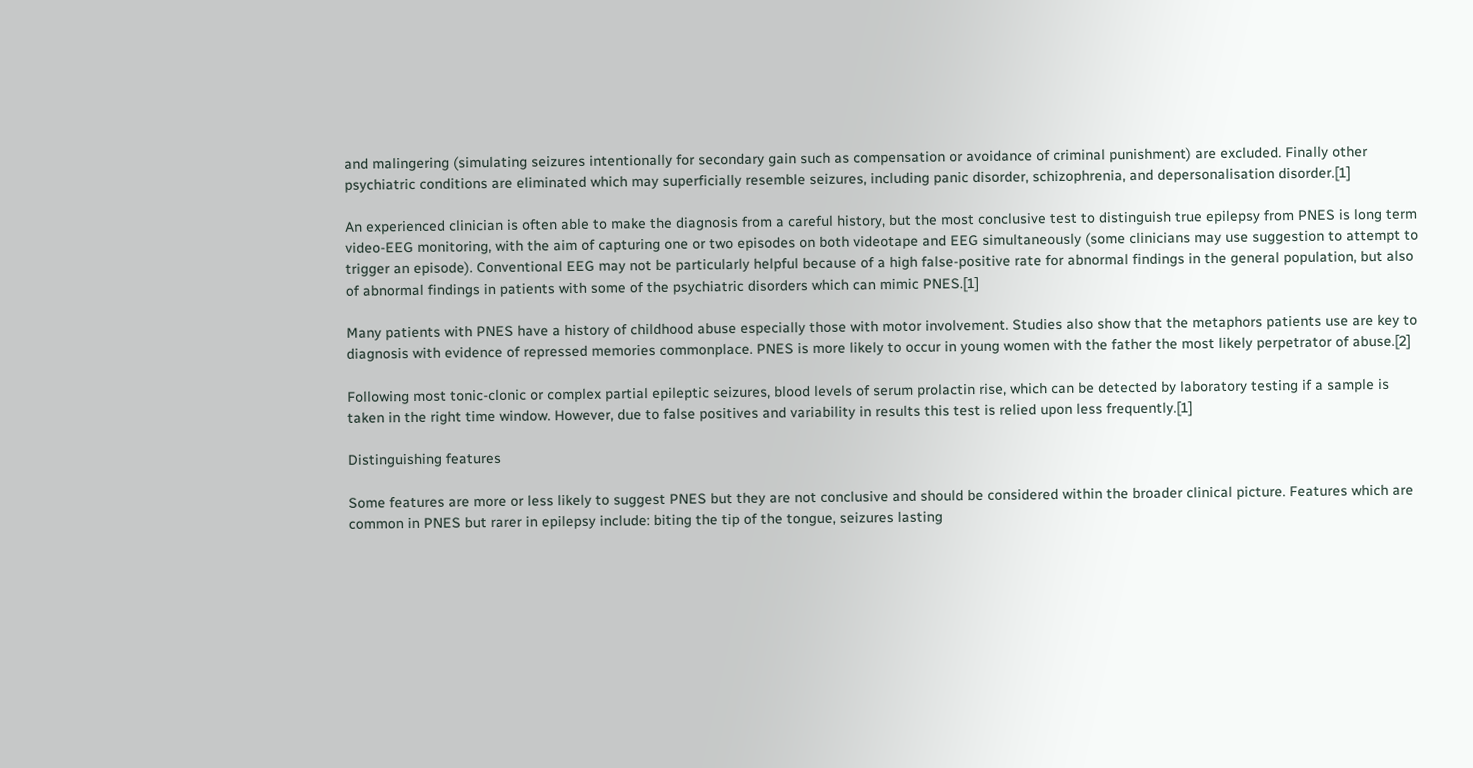and malingering (simulating seizures intentionally for secondary gain such as compensation or avoidance of criminal punishment) are excluded. Finally other psychiatric conditions are eliminated which may superficially resemble seizures, including panic disorder, schizophrenia, and depersonalisation disorder.[1]

An experienced clinician is often able to make the diagnosis from a careful history, but the most conclusive test to distinguish true epilepsy from PNES is long term video-EEG monitoring, with the aim of capturing one or two episodes on both videotape and EEG simultaneously (some clinicians may use suggestion to attempt to trigger an episode). Conventional EEG may not be particularly helpful because of a high false-positive rate for abnormal findings in the general population, but also of abnormal findings in patients with some of the psychiatric disorders which can mimic PNES.[1]

Many patients with PNES have a history of childhood abuse especially those with motor involvement. Studies also show that the metaphors patients use are key to diagnosis with evidence of repressed memories commonplace. PNES is more likely to occur in young women with the father the most likely perpetrator of abuse.[2]

Following most tonic-clonic or complex partial epileptic seizures, blood levels of serum prolactin rise, which can be detected by laboratory testing if a sample is taken in the right time window. However, due to false positives and variability in results this test is relied upon less frequently.[1]

Distinguishing features

Some features are more or less likely to suggest PNES but they are not conclusive and should be considered within the broader clinical picture. Features which are common in PNES but rarer in epilepsy include: biting the tip of the tongue, seizures lasting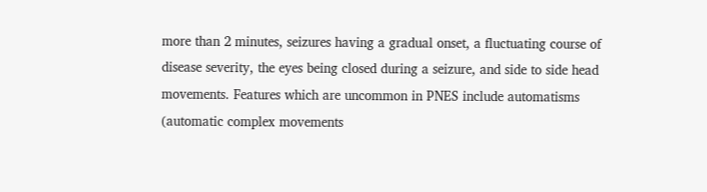more than 2 minutes, seizures having a gradual onset, a fluctuating course of disease severity, the eyes being closed during a seizure, and side to side head movements. Features which are uncommon in PNES include automatisms (automatic complex movements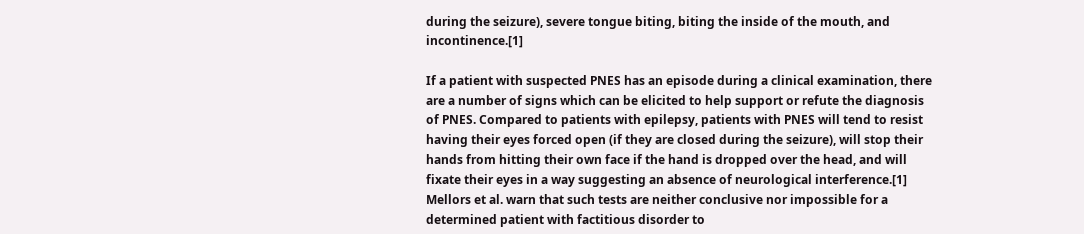during the seizure), severe tongue biting, biting the inside of the mouth, and incontinence.[1]

If a patient with suspected PNES has an episode during a clinical examination, there are a number of signs which can be elicited to help support or refute the diagnosis of PNES. Compared to patients with epilepsy, patients with PNES will tend to resist having their eyes forced open (if they are closed during the seizure), will stop their hands from hitting their own face if the hand is dropped over the head, and will fixate their eyes in a way suggesting an absence of neurological interference.[1] Mellors et al. warn that such tests are neither conclusive nor impossible for a determined patient with factitious disorder to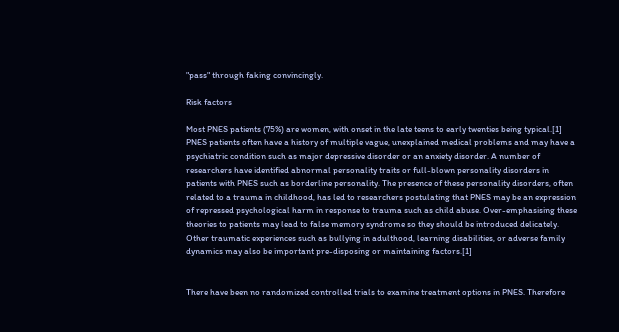"pass" through faking convincingly.

Risk factors

Most PNES patients (75%) are women, with onset in the late teens to early twenties being typical.[1] PNES patients often have a history of multiple vague, unexplained medical problems and may have a psychiatric condition such as major depressive disorder or an anxiety disorder. A number of researchers have identified abnormal personality traits or full-blown personality disorders in patients with PNES such as borderline personality. The presence of these personality disorders, often related to a trauma in childhood, has led to researchers postulating that PNES may be an expression of repressed psychological harm in response to trauma such as child abuse. Over-emphasising these theories to patients may lead to false memory syndrome so they should be introduced delicately. Other traumatic experiences such as bullying in adulthood, learning disabilities, or adverse family dynamics may also be important pre-disposing or maintaining factors.[1]


There have been no randomized controlled trials to examine treatment options in PNES. Therefore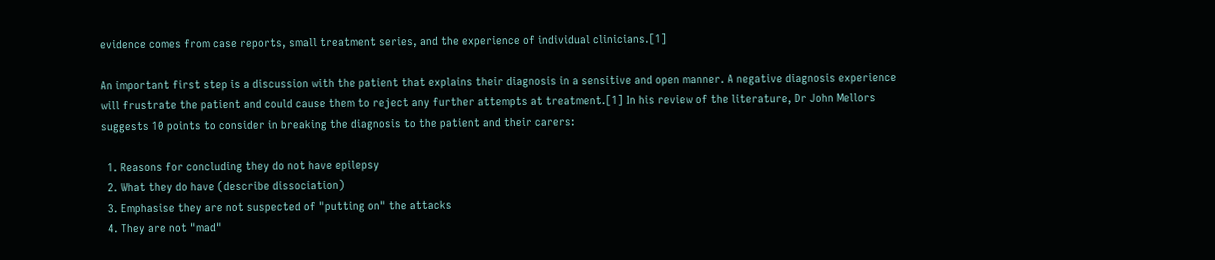evidence comes from case reports, small treatment series, and the experience of individual clinicians.[1]

An important first step is a discussion with the patient that explains their diagnosis in a sensitive and open manner. A negative diagnosis experience will frustrate the patient and could cause them to reject any further attempts at treatment.[1] In his review of the literature, Dr John Mellors suggests 10 points to consider in breaking the diagnosis to the patient and their carers:

  1. Reasons for concluding they do not have epilepsy
  2. What they do have (describe dissociation)
  3. Emphasise they are not suspected of "putting on" the attacks
  4. They are not "mad"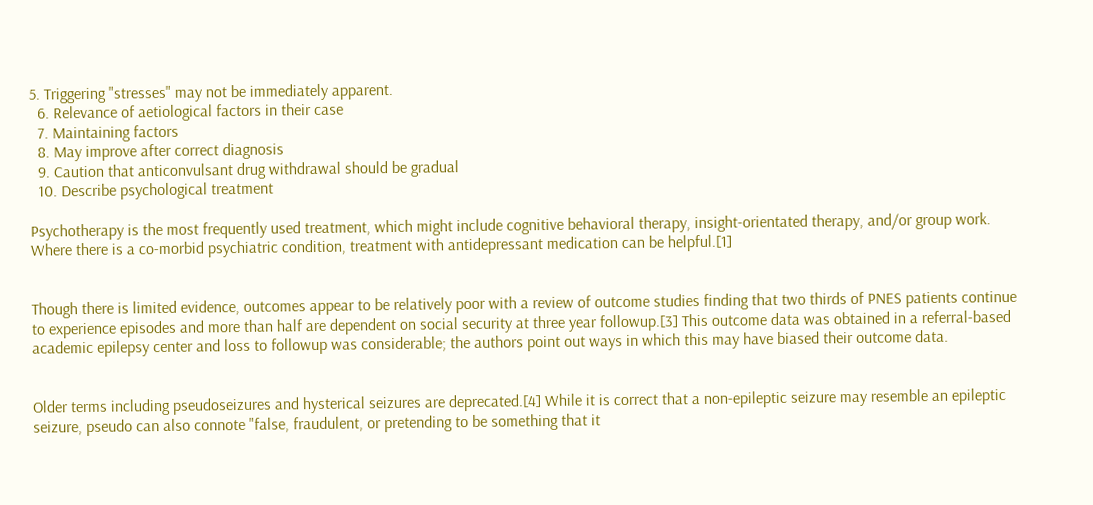5. Triggering "stresses" may not be immediately apparent.
  6. Relevance of aetiological factors in their case
  7. Maintaining factors
  8. May improve after correct diagnosis
  9. Caution that anticonvulsant drug withdrawal should be gradual
  10. Describe psychological treatment

Psychotherapy is the most frequently used treatment, which might include cognitive behavioral therapy, insight-orientated therapy, and/or group work. Where there is a co-morbid psychiatric condition, treatment with antidepressant medication can be helpful.[1]


Though there is limited evidence, outcomes appear to be relatively poor with a review of outcome studies finding that two thirds of PNES patients continue to experience episodes and more than half are dependent on social security at three year followup.[3] This outcome data was obtained in a referral-based academic epilepsy center and loss to followup was considerable; the authors point out ways in which this may have biased their outcome data.


Older terms including pseudoseizures and hysterical seizures are deprecated.[4] While it is correct that a non-epileptic seizure may resemble an epileptic seizure, pseudo can also connote "false, fraudulent, or pretending to be something that it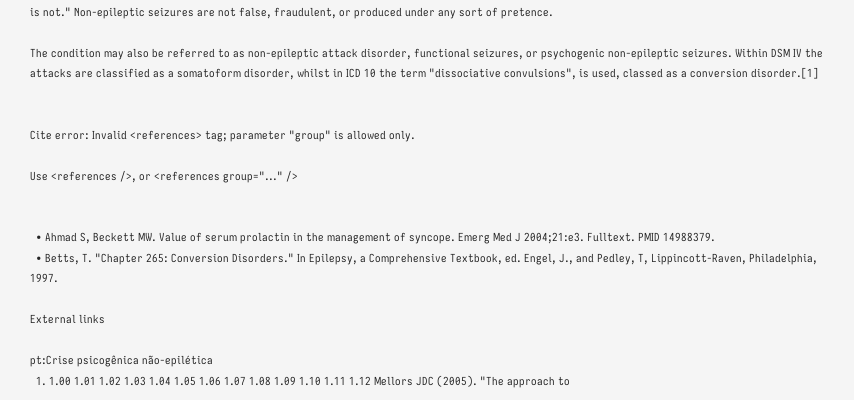is not." Non-epileptic seizures are not false, fraudulent, or produced under any sort of pretence.

The condition may also be referred to as non-epileptic attack disorder, functional seizures, or psychogenic non-epileptic seizures. Within DSM IV the attacks are classified as a somatoform disorder, whilst in ICD 10 the term "dissociative convulsions", is used, classed as a conversion disorder.[1]


Cite error: Invalid <references> tag; parameter "group" is allowed only.

Use <references />, or <references group="..." />


  • Ahmad S, Beckett MW. Value of serum prolactin in the management of syncope. Emerg Med J 2004;21:e3. Fulltext. PMID 14988379.
  • Betts, T. "Chapter 265: Conversion Disorders." In Epilepsy, a Comprehensive Textbook, ed. Engel, J., and Pedley, T, Lippincott-Raven, Philadelphia, 1997.

External links

pt:Crise psicogênica não-epilética
  1. 1.00 1.01 1.02 1.03 1.04 1.05 1.06 1.07 1.08 1.09 1.10 1.11 1.12 Mellors JDC (2005). "The approach to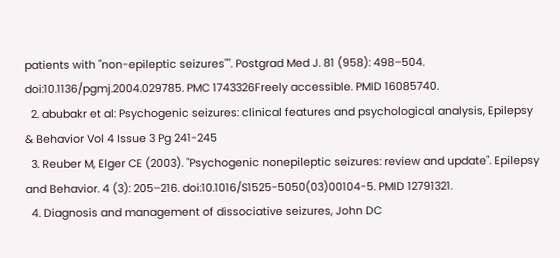patients with "non-epileptic seizures"". Postgrad Med J. 81 (958): 498–504. doi:10.1136/pgmj.2004.029785. PMC 1743326Freely accessible. PMID 16085740.
  2. abubakr et al: Psychogenic seizures: clinical features and psychological analysis, Epilepsy & Behavior Vol 4 Issue 3 Pg 241-245
  3. Reuber M, Elger CE (2003). "Psychogenic nonepileptic seizures: review and update". Epilepsy and Behavior. 4 (3): 205–216. doi:10.1016/S1525-5050(03)00104-5. PMID 12791321.
  4. Diagnosis and management of dissociative seizures, John DC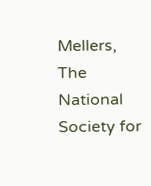Mellers, The National Society for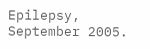Epilepsy, September 2005.